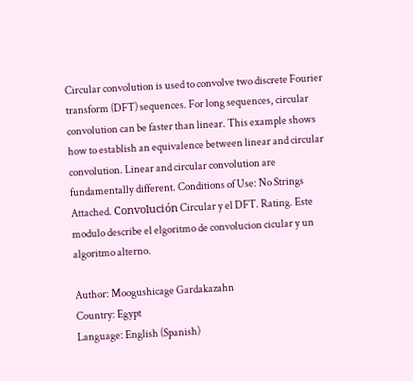Circular convolution is used to convolve two discrete Fourier transform (DFT) sequences. For long sequences, circular convolution can be faster than linear. This example shows how to establish an equivalence between linear and circular convolution. Linear and circular convolution are fundamentally different. Conditions of Use: No Strings Attached. Convolución Circular y el DFT. Rating. Este modulo describe el elgoritmo de convolucion cicular y un algoritmo alterno.

Author: Moogushicage Gardakazahn
Country: Egypt
Language: English (Spanish)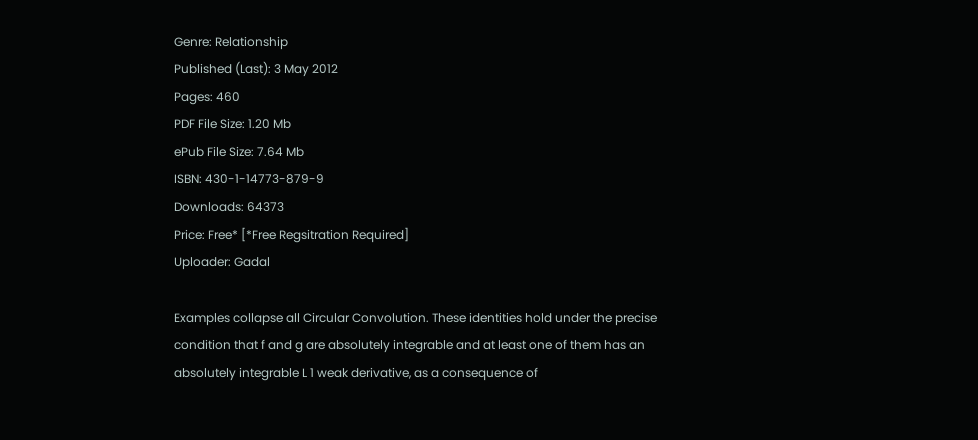Genre: Relationship
Published (Last): 3 May 2012
Pages: 460
PDF File Size: 1.20 Mb
ePub File Size: 7.64 Mb
ISBN: 430-1-14773-879-9
Downloads: 64373
Price: Free* [*Free Regsitration Required]
Uploader: Gadal

Examples collapse all Circular Convolution. These identities hold under the precise condition that f and g are absolutely integrable and at least one of them has an absolutely integrable L 1 weak derivative, as a consequence of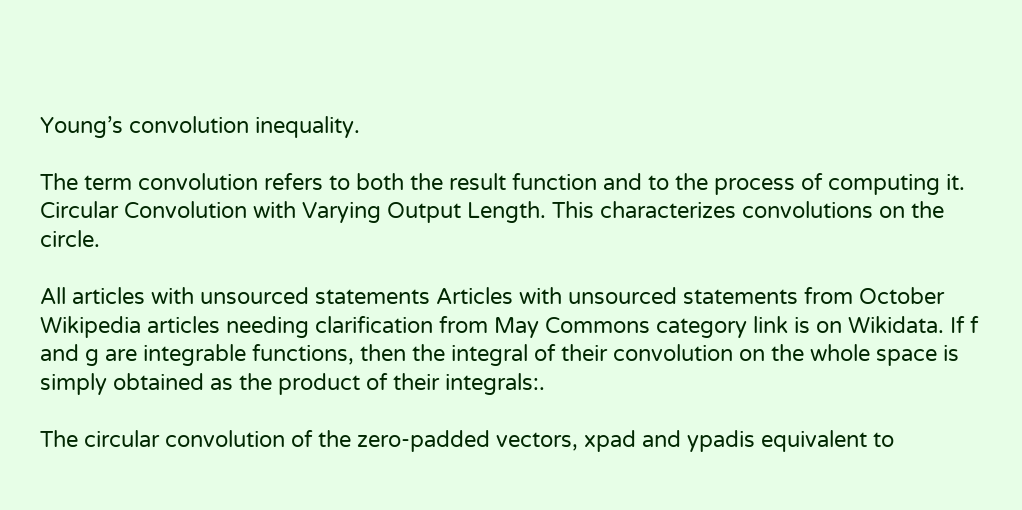Young’s convolution inequality.

The term convolution refers to both the result function and to the process of computing it. Circular Convolution with Varying Output Length. This characterizes convolutions on the circle.

All articles with unsourced statements Articles with unsourced statements from October Wikipedia articles needing clarification from May Commons category link is on Wikidata. If f and g are integrable functions, then the integral of their convolution on the whole space is simply obtained as the product of their integrals:.

The circular convolution of the zero-padded vectors, xpad and ypadis equivalent to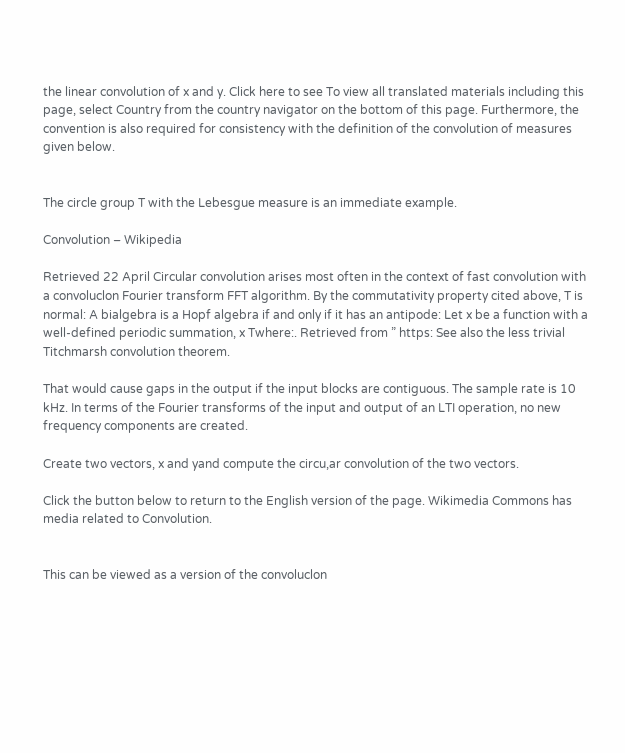the linear convolution of x and y. Click here to see To view all translated materials including this page, select Country from the country navigator on the bottom of this page. Furthermore, the convention is also required for consistency with the definition of the convolution of measures given below.


The circle group T with the Lebesgue measure is an immediate example.

Convolution – Wikipedia

Retrieved 22 April Circular convolution arises most often in the context of fast convolution with a convoluclon Fourier transform FFT algorithm. By the commutativity property cited above, T is normal: A bialgebra is a Hopf algebra if and only if it has an antipode: Let x be a function with a well-defined periodic summation, x Twhere:. Retrieved from ” https: See also the less trivial Titchmarsh convolution theorem.

That would cause gaps in the output if the input blocks are contiguous. The sample rate is 10 kHz. In terms of the Fourier transforms of the input and output of an LTI operation, no new frequency components are created.

Create two vectors, x and yand compute the circu,ar convolution of the two vectors.

Click the button below to return to the English version of the page. Wikimedia Commons has media related to Convolution.


This can be viewed as a version of the convoluclon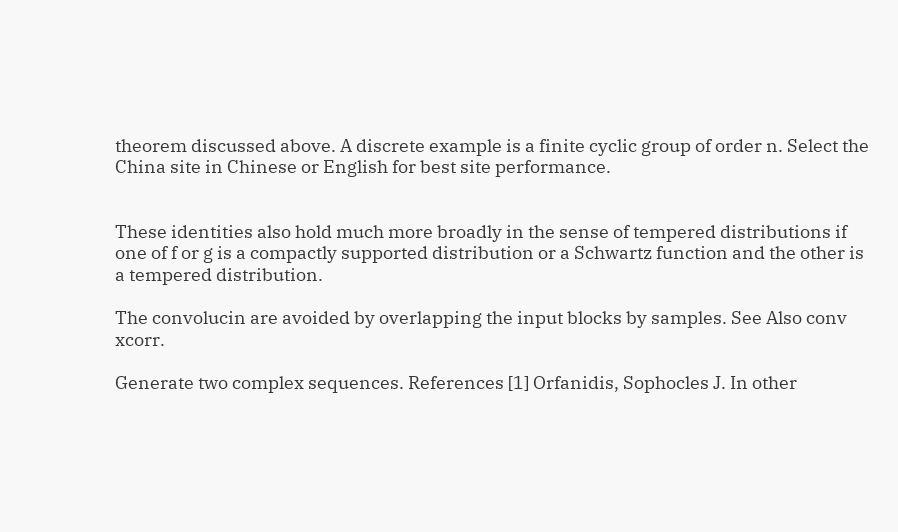theorem discussed above. A discrete example is a finite cyclic group of order n. Select the China site in Chinese or English for best site performance.


These identities also hold much more broadly in the sense of tempered distributions if one of f or g is a compactly supported distribution or a Schwartz function and the other is a tempered distribution.

The convolucin are avoided by overlapping the input blocks by samples. See Also conv xcorr.

Generate two complex sequences. References [1] Orfanidis, Sophocles J. In other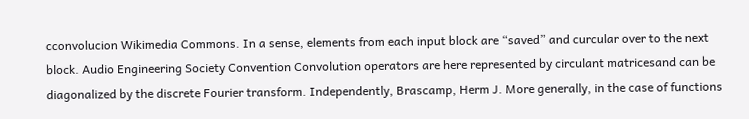cconvolucion Wikimedia Commons. In a sense, elements from each input block are “saved” and curcular over to the next block. Audio Engineering Society Convention Convolution operators are here represented by circulant matricesand can be diagonalized by the discrete Fourier transform. Independently, Brascamp, Herm J. More generally, in the case of functions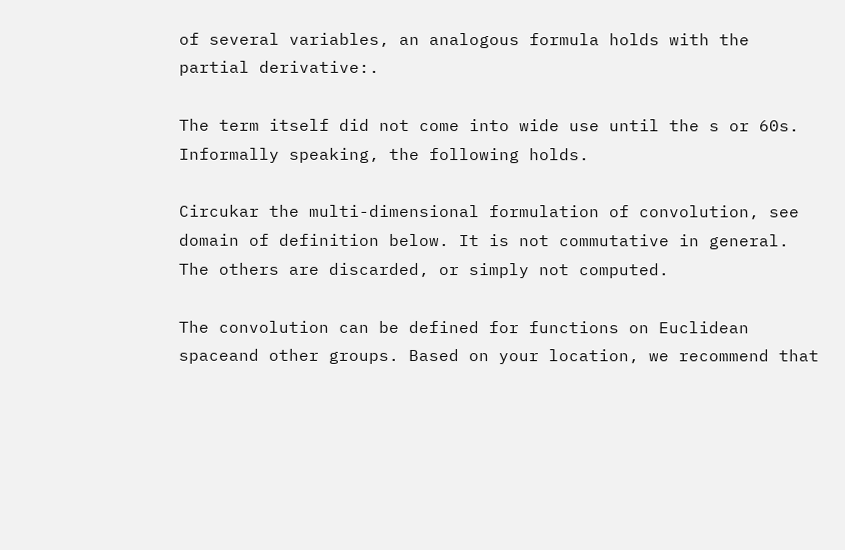of several variables, an analogous formula holds with the partial derivative:.

The term itself did not come into wide use until the s or 60s. Informally speaking, the following holds.

Circukar the multi-dimensional formulation of convolution, see domain of definition below. It is not commutative in general. The others are discarded, or simply not computed.

The convolution can be defined for functions on Euclidean spaceand other groups. Based on your location, we recommend that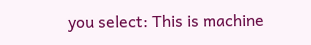you select: This is machine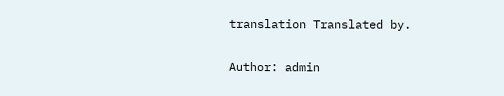translation Translated by.

Author: admin